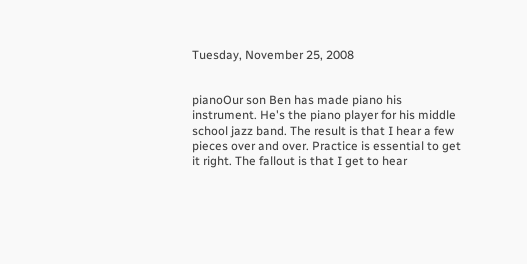Tuesday, November 25, 2008


pianoOur son Ben has made piano his instrument. He's the piano player for his middle school jazz band. The result is that I hear a few pieces over and over. Practice is essential to get it right. The fallout is that I get to hear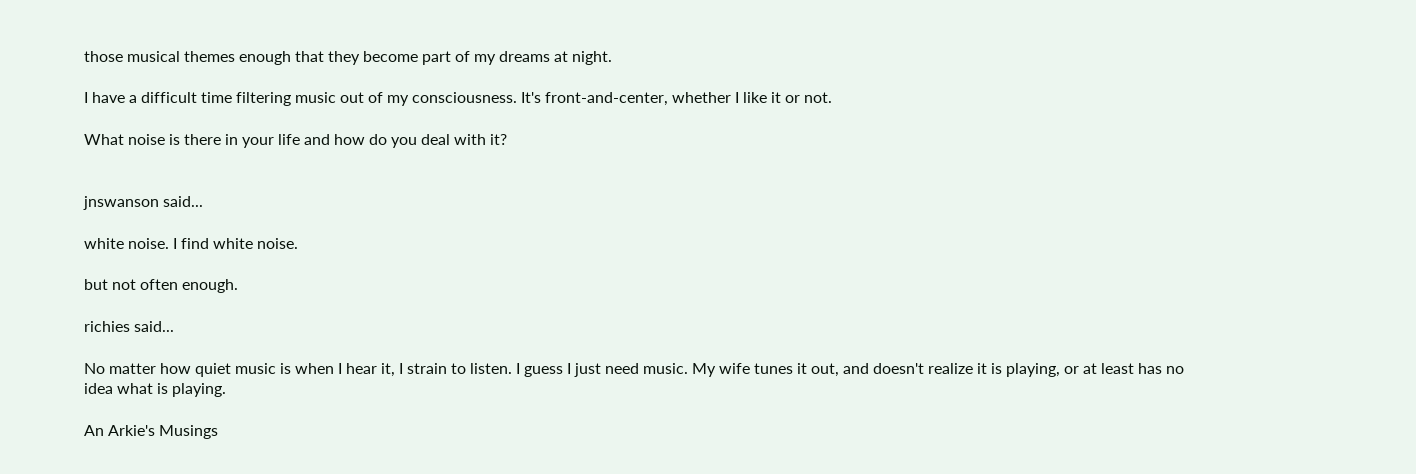those musical themes enough that they become part of my dreams at night.

I have a difficult time filtering music out of my consciousness. It's front-and-center, whether I like it or not.

What noise is there in your life and how do you deal with it?


jnswanson said...

white noise. I find white noise.

but not often enough.

richies said...

No matter how quiet music is when I hear it, I strain to listen. I guess I just need music. My wife tunes it out, and doesn't realize it is playing, or at least has no idea what is playing.

An Arkie's Musings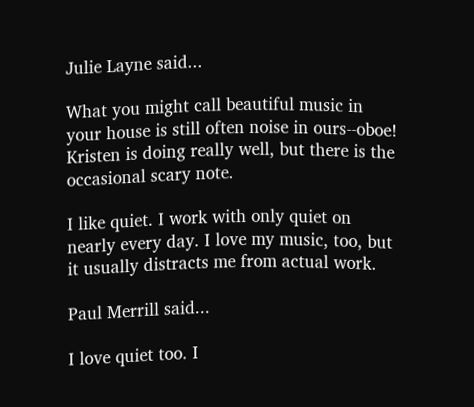Julie Layne said...

What you might call beautiful music in your house is still often noise in ours--oboe! Kristen is doing really well, but there is the occasional scary note.

I like quiet. I work with only quiet on nearly every day. I love my music, too, but it usually distracts me from actual work.

Paul Merrill said...

I love quiet too. I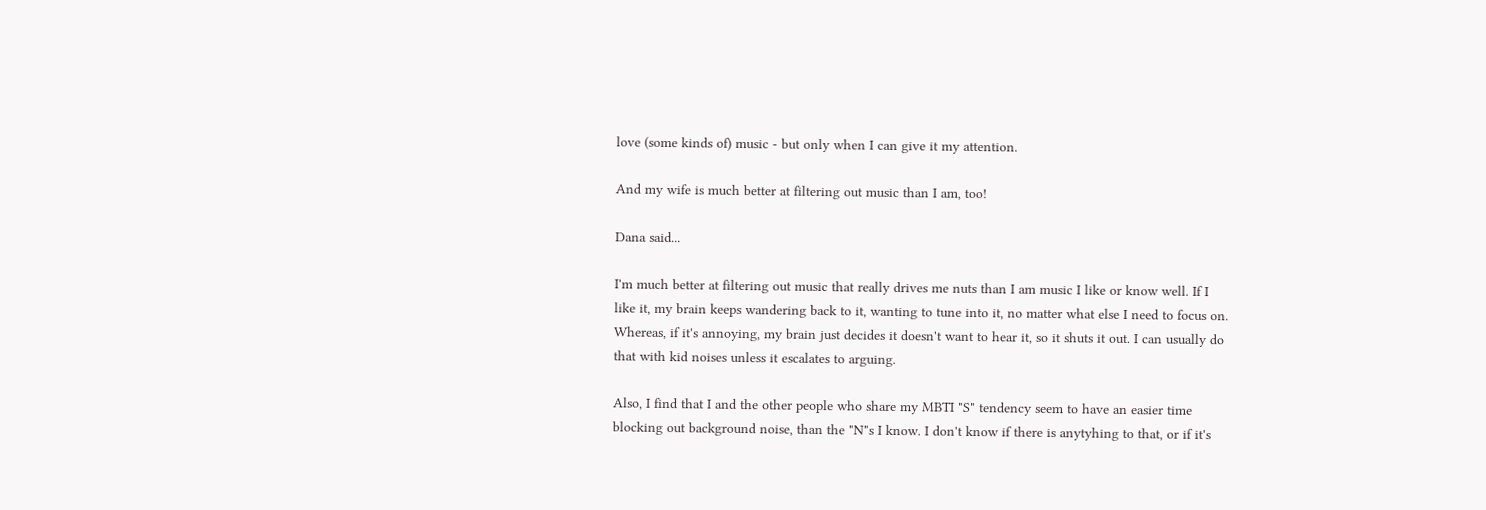love (some kinds of) music - but only when I can give it my attention.

And my wife is much better at filtering out music than I am, too!

Dana said...

I'm much better at filtering out music that really drives me nuts than I am music I like or know well. If I like it, my brain keeps wandering back to it, wanting to tune into it, no matter what else I need to focus on. Whereas, if it's annoying, my brain just decides it doesn't want to hear it, so it shuts it out. I can usually do that with kid noises unless it escalates to arguing.

Also, I find that I and the other people who share my MBTI "S" tendency seem to have an easier time blocking out background noise, than the "N"s I know. I don't know if there is anytyhing to that, or if it's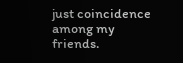just coincidence among my friends.